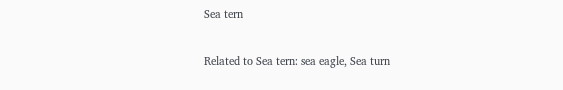Sea tern

Related to Sea tern: sea eagle, Sea turn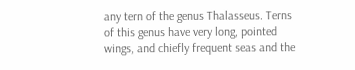any tern of the genus Thalasseus. Terns of this genus have very long, pointed wings, and chiefly frequent seas and the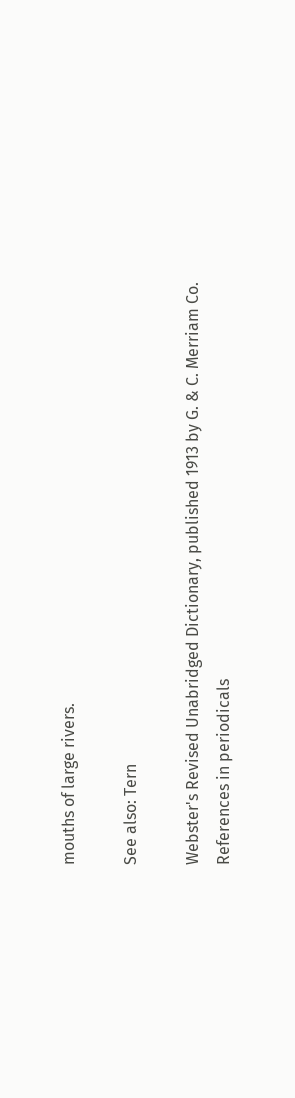mouths of large rivers.

See also: Tern

Webster's Revised Unabridged Dictionary, published 1913 by G. & C. Merriam Co.
References in periodicals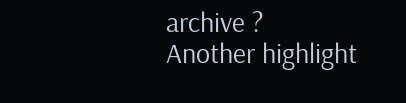archive ?
Another highlight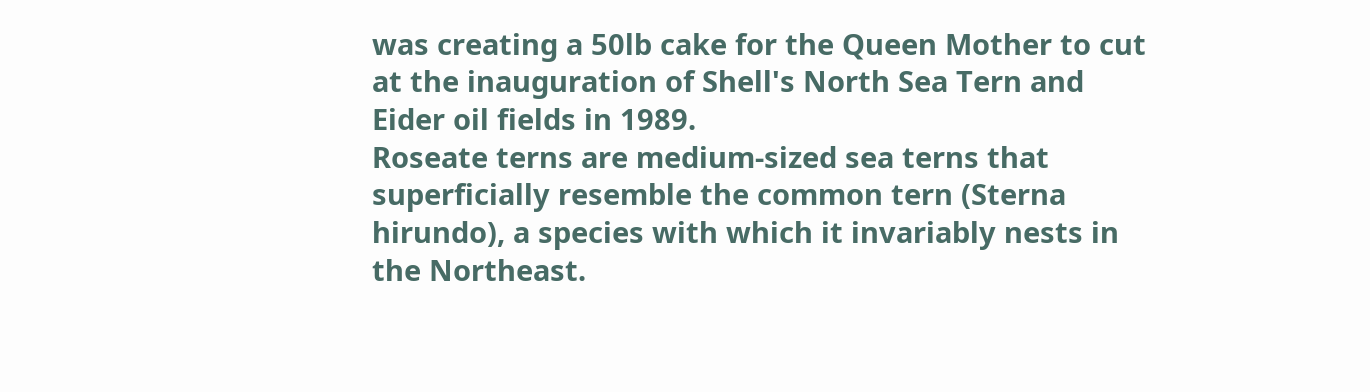was creating a 50lb cake for the Queen Mother to cut at the inauguration of Shell's North Sea Tern and Eider oil fields in 1989.
Roseate terns are medium-sized sea terns that superficially resemble the common tern (Sterna hirundo), a species with which it invariably nests in the Northeast.